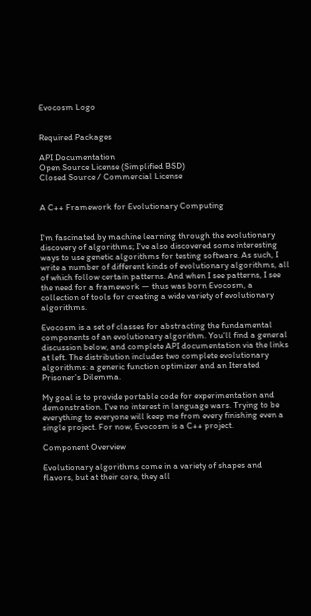Evocosm Logo


Required Packages

API Documentation
Open Source License (Simplified BSD)
Closed Source / Commercial License


A C++ Framework for Evolutionary Computing


I'm fascinated by machine learning through the evolutionary discovery of algorithms; I've also discovered some interesting ways to use genetic algorithms for testing software. As such, I write a number of different kinds of evolutionary algorithms, all of which follow certain patterns. And when I see patterns, I see the need for a framework — thus was born Evocosm, a collection of tools for creating a wide variety of evolutionary algorithms.

Evocosm is a set of classes for abstracting the fundamental components of an evolutionary algorithm. You'll find a general discussion below, and complete API documentation via the links at left. The distribution includes two complete evolutionary algorithms: a generic function optimizer and an Iterated Prisoner's Dilemma.

My goal is to provide portable code for experimentation and demonstration. I've no interest in language wars. Trying to be everything to everyone will keep me from every finishing even a single project. For now, Evocosm is a C++ project.

Component Overview

Evolutionary algorithms come in a variety of shapes and flavors, but at their core, they all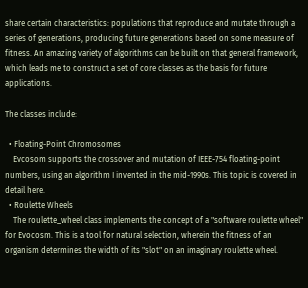share certain characteristics: populations that reproduce and mutate through a series of generations, producing future generations based on some measure of fitness. An amazing variety of algorithms can be built on that general framework, which leads me to construct a set of core classes as the basis for future applications.

The classes include:

  • Floating-Point Chromosomes
    Evcosom supports the crossover and mutation of IEEE-754 floating-point numbers, using an algorithm I invented in the mid-1990s. This topic is covered in detail here.
  • Roulette Wheels
    The roulette_wheel class implements the concept of a "software roulette wheel" for Evocosm. This is a tool for natural selection, wherein the fitness of an organism determines the width of its "slot" on an imaginary roulette wheel.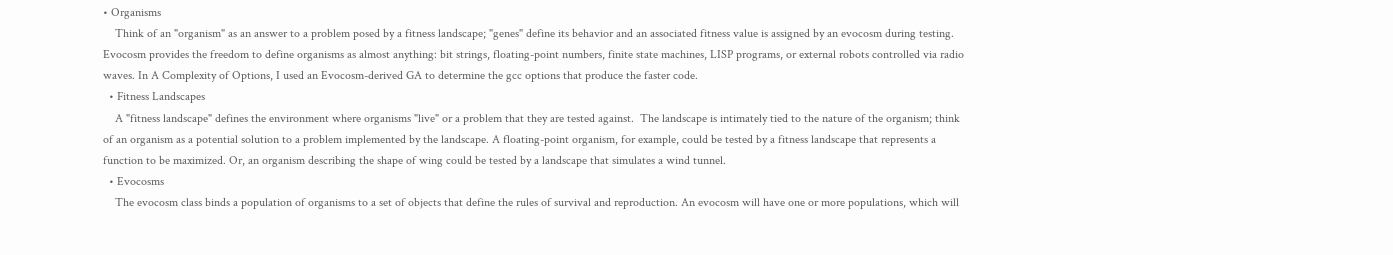• Organisms
    Think of an "organism" as an answer to a problem posed by a fitness landscape; "genes" define its behavior and an associated fitness value is assigned by an evocosm during testing. Evocosm provides the freedom to define organisms as almost anything: bit strings, floating-point numbers, finite state machines, LISP programs, or external robots controlled via radio waves. In A Complexity of Options, I used an Evocosm-derived GA to determine the gcc options that produce the faster code.
  • Fitness Landscapes
    A "fitness landscape" defines the environment where organisms "live" or a problem that they are tested against.  The landscape is intimately tied to the nature of the organism; think of an organism as a potential solution to a problem implemented by the landscape. A floating-point organism, for example, could be tested by a fitness landscape that represents a function to be maximized. Or, an organism describing the shape of wing could be tested by a landscape that simulates a wind tunnel.
  • Evocosms
    The evocosm class binds a population of organisms to a set of objects that define the rules of survival and reproduction. An evocosm will have one or more populations, which will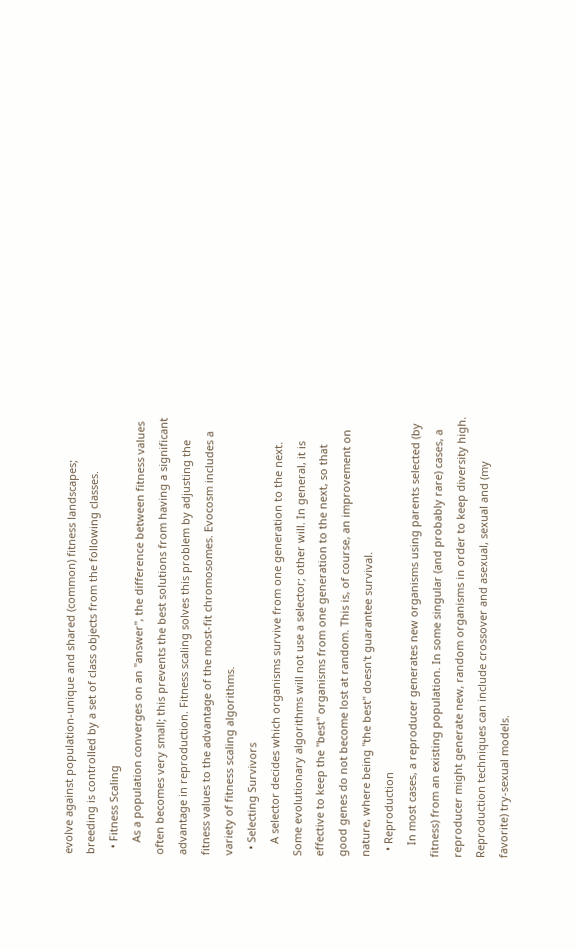evolve against population-unique and shared (common) fitness landscapes; breeding is controlled by a set of class objects from the following classes.
  • Fitness Scaling
    As a population converges on an "answer", the difference between fitness values often becomes very small; this prevents the best solutions from having a significant advantage in reproduction. Fitness scaling solves this problem by adjusting the fitness values to the advantage of the most-fit chromosomes. Evocosm includes a variety of fitness scaling algorithms.
  • Selecting Survivors
    A selector decides which organisms survive from one generation to the next. Some evolutionary algorithms will not use a selector; other will. In general, it is effective to keep the "best" organisms from one generation to the next, so that good genes do not become lost at random. This is, of course, an improvement on nature, where being "the best" doesn't guarantee survival.
  • Reproduction
    In most cases, a reproducer generates new organisms using parents selected (by fitness) from an existing population. In some singular (and probably rare) cases, a reproducer might generate new, random organisms in order to keep diversity high. Reproduction techniques can include crossover and asexual, sexual and (my favorite) try-sexual models.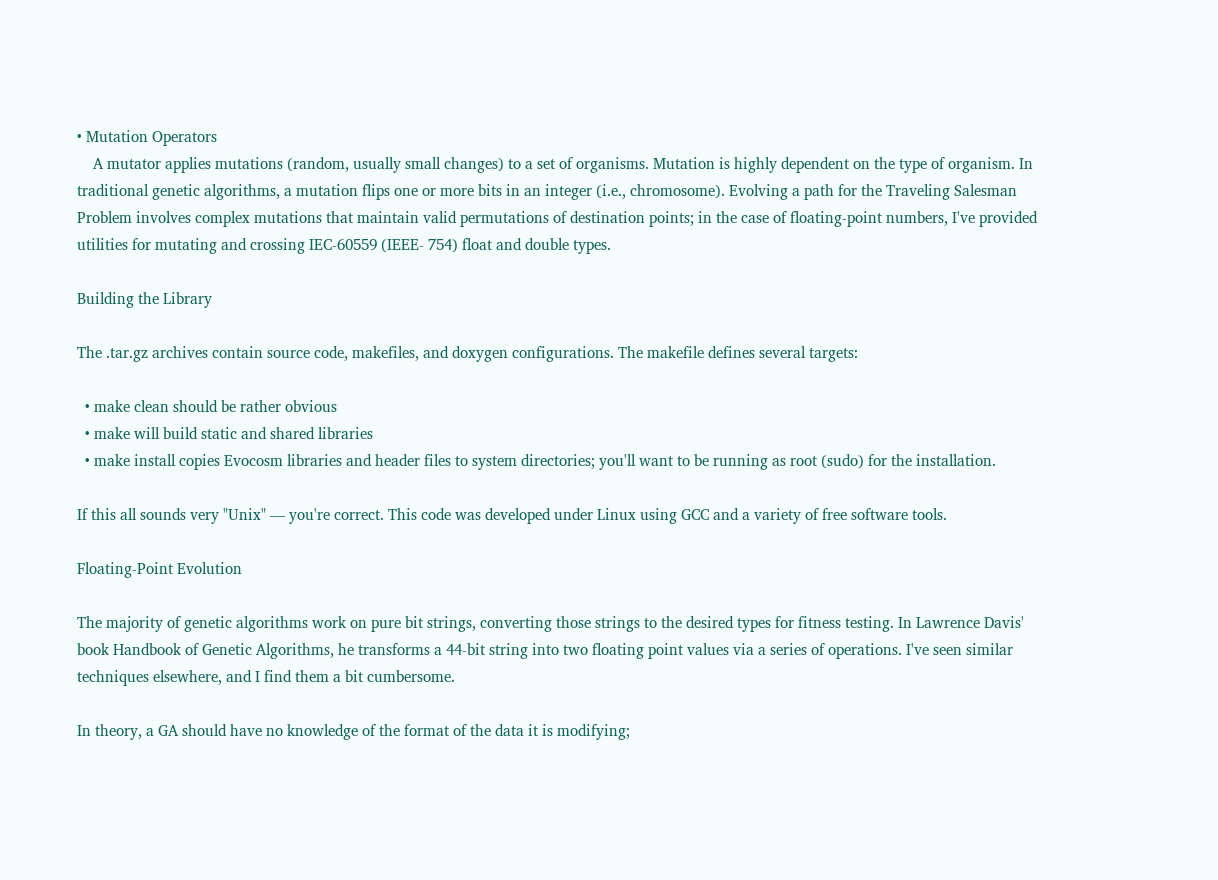• Mutation Operators
    A mutator applies mutations (random, usually small changes) to a set of organisms. Mutation is highly dependent on the type of organism. In traditional genetic algorithms, a mutation flips one or more bits in an integer (i.e., chromosome). Evolving a path for the Traveling Salesman Problem involves complex mutations that maintain valid permutations of destination points; in the case of floating-point numbers, I've provided utilities for mutating and crossing IEC-60559 (IEEE- 754) float and double types.

Building the Library

The .tar.gz archives contain source code, makefiles, and doxygen configurations. The makefile defines several targets:

  • make clean should be rather obvious
  • make will build static and shared libraries
  • make install copies Evocosm libraries and header files to system directories; you'll want to be running as root (sudo) for the installation.

If this all sounds very "Unix" — you're correct. This code was developed under Linux using GCC and a variety of free software tools.

Floating-Point Evolution

The majority of genetic algorithms work on pure bit strings, converting those strings to the desired types for fitness testing. In Lawrence Davis' book Handbook of Genetic Algorithms, he transforms a 44-bit string into two floating point values via a series of operations. I've seen similar techniques elsewhere, and I find them a bit cumbersome.

In theory, a GA should have no knowledge of the format of the data it is modifying;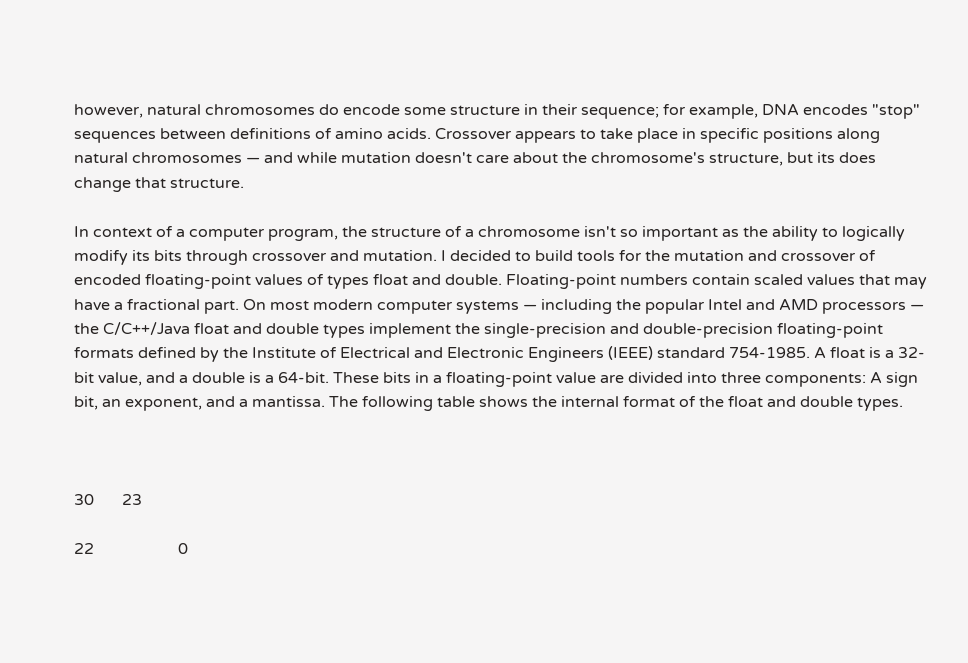however, natural chromosomes do encode some structure in their sequence; for example, DNA encodes "stop" sequences between definitions of amino acids. Crossover appears to take place in specific positions along natural chromosomes — and while mutation doesn't care about the chromosome's structure, but its does change that structure.

In context of a computer program, the structure of a chromosome isn't so important as the ability to logically modify its bits through crossover and mutation. I decided to build tools for the mutation and crossover of encoded floating-point values of types float and double. Floating-point numbers contain scaled values that may have a fractional part. On most modern computer systems — including the popular Intel and AMD processors — the C/C++/Java float and double types implement the single-precision and double-precision floating-point formats defined by the Institute of Electrical and Electronic Engineers (IEEE) standard 754-1985. A float is a 32-bit value, and a double is a 64-bit. These bits in a floating-point value are divided into three components: A sign bit, an exponent, and a mantissa. The following table shows the internal format of the float and double types.



30       23

22                     0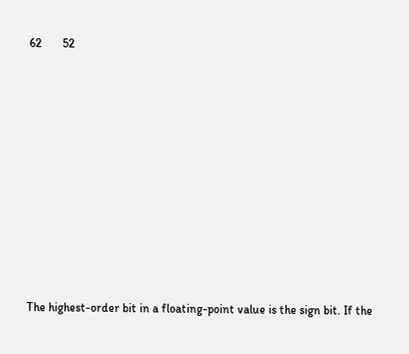62       52














The highest-order bit in a floating-point value is the sign bit. If the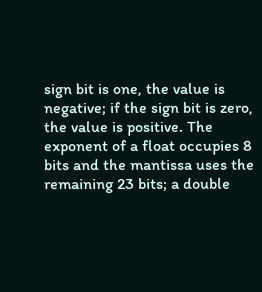sign bit is one, the value is negative; if the sign bit is zero, the value is positive. The exponent of a float occupies 8 bits and the mantissa uses the remaining 23 bits; a double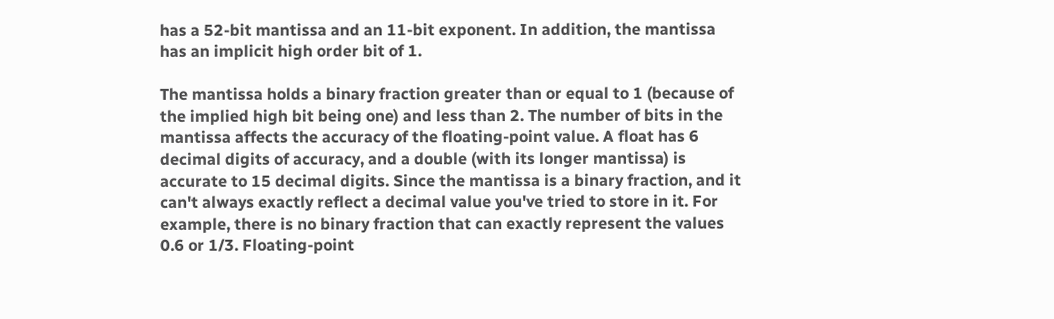has a 52-bit mantissa and an 11-bit exponent. In addition, the mantissa has an implicit high order bit of 1.

The mantissa holds a binary fraction greater than or equal to 1 (because of the implied high bit being one) and less than 2. The number of bits in the mantissa affects the accuracy of the floating-point value. A float has 6 decimal digits of accuracy, and a double (with its longer mantissa) is accurate to 15 decimal digits. Since the mantissa is a binary fraction, and it can't always exactly reflect a decimal value you've tried to store in it. For example, there is no binary fraction that can exactly represent the values 0.6 or 1/3. Floating-point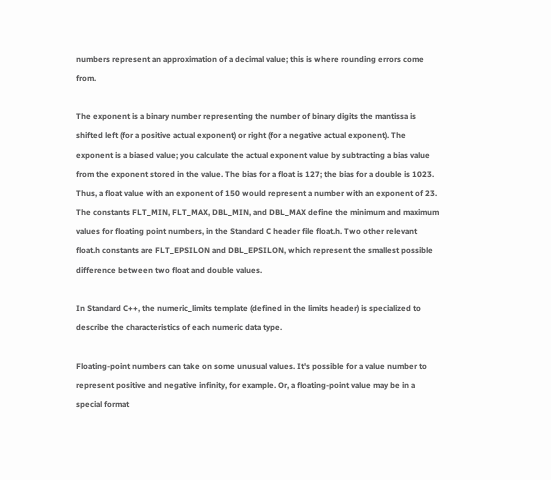numbers represent an approximation of a decimal value; this is where rounding errors come from.

The exponent is a binary number representing the number of binary digits the mantissa is shifted left (for a positive actual exponent) or right (for a negative actual exponent). The exponent is a biased value; you calculate the actual exponent value by subtracting a bias value from the exponent stored in the value. The bias for a float is 127; the bias for a double is 1023. Thus, a float value with an exponent of 150 would represent a number with an exponent of 23. The constants FLT_MIN, FLT_MAX, DBL_MIN, and DBL_MAX define the minimum and maximum values for floating point numbers, in the Standard C header file float.h. Two other relevant float.h constants are FLT_EPSILON and DBL_EPSILON, which represent the smallest possible difference between two float and double values.

In Standard C++, the numeric_limits template (defined in the limits header) is specialized to describe the characteristics of each numeric data type.

Floating-point numbers can take on some unusual values. It's possible for a value number to represent positive and negative infinity, for example. Or, a floating-point value may be in a special format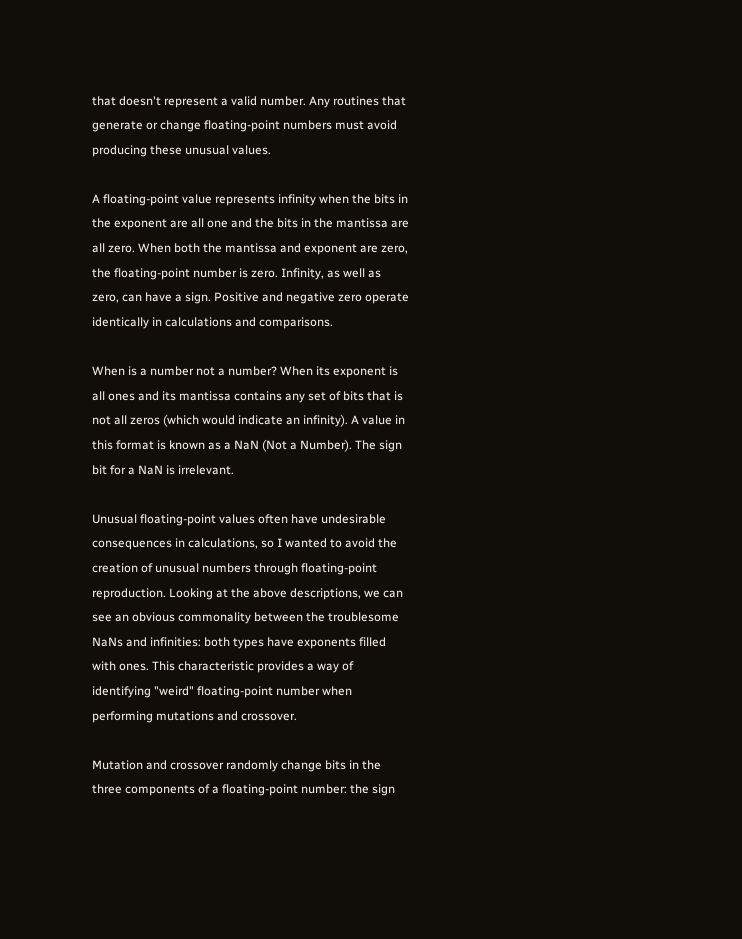that doesn't represent a valid number. Any routines that generate or change floating-point numbers must avoid producing these unusual values.

A floating-point value represents infinity when the bits in the exponent are all one and the bits in the mantissa are all zero. When both the mantissa and exponent are zero, the floating-point number is zero. Infinity, as well as zero, can have a sign. Positive and negative zero operate identically in calculations and comparisons.

When is a number not a number? When its exponent is all ones and its mantissa contains any set of bits that is not all zeros (which would indicate an infinity). A value in this format is known as a NaN (Not a Number). The sign bit for a NaN is irrelevant.

Unusual floating-point values often have undesirable consequences in calculations, so I wanted to avoid the creation of unusual numbers through floating-point reproduction. Looking at the above descriptions, we can see an obvious commonality between the troublesome NaNs and infinities: both types have exponents filled with ones. This characteristic provides a way of identifying "weird" floating-point number when performing mutations and crossover.

Mutation and crossover randomly change bits in the three components of a floating-point number: the sign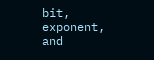bit, exponent, and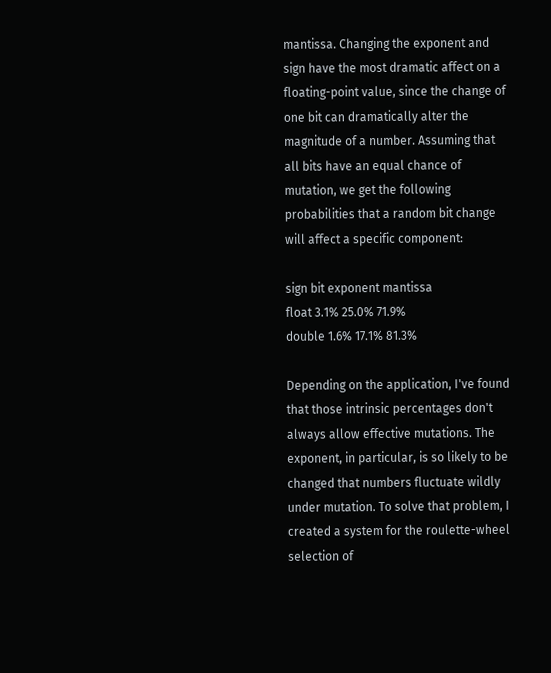mantissa. Changing the exponent and sign have the most dramatic affect on a floating-point value, since the change of one bit can dramatically alter the magnitude of a number. Assuming that all bits have an equal chance of mutation, we get the following probabilities that a random bit change will affect a specific component:

sign bit exponent mantissa
float 3.1% 25.0% 71.9%
double 1.6% 17.1% 81.3%

Depending on the application, I've found that those intrinsic percentages don't always allow effective mutations. The exponent, in particular, is so likely to be changed that numbers fluctuate wildly under mutation. To solve that problem, I created a system for the roulette-wheel selection of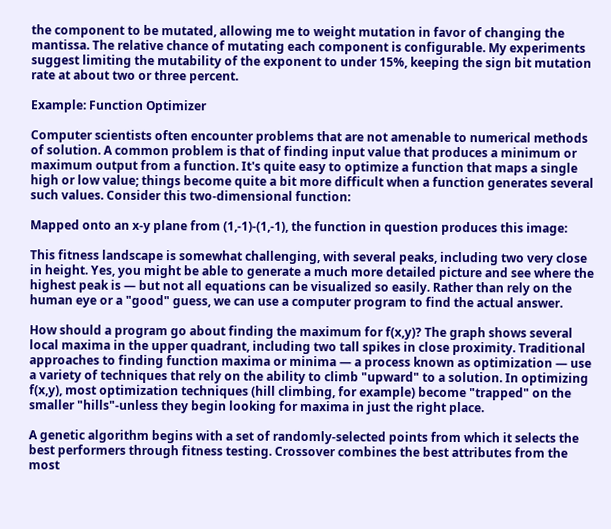the component to be mutated, allowing me to weight mutation in favor of changing the mantissa. The relative chance of mutating each component is configurable. My experiments suggest limiting the mutability of the exponent to under 15%, keeping the sign bit mutation rate at about two or three percent.

Example: Function Optimizer

Computer scientists often encounter problems that are not amenable to numerical methods of solution. A common problem is that of finding input value that produces a minimum or maximum output from a function. It's quite easy to optimize a function that maps a single high or low value; things become quite a bit more difficult when a function generates several such values. Consider this two-dimensional function:

Mapped onto an x-y plane from (1,-1)-(1,-1), the function in question produces this image:

This fitness landscape is somewhat challenging, with several peaks, including two very close in height. Yes, you might be able to generate a much more detailed picture and see where the highest peak is — but not all equations can be visualized so easily. Rather than rely on the human eye or a "good" guess, we can use a computer program to find the actual answer.

How should a program go about finding the maximum for f(x,y)? The graph shows several local maxima in the upper quadrant, including two tall spikes in close proximity. Traditional approaches to finding function maxima or minima — a process known as optimization — use a variety of techniques that rely on the ability to climb "upward" to a solution. In optimizing f(x,y), most optimization techniques (hill climbing, for example) become "trapped" on the smaller "hills"-unless they begin looking for maxima in just the right place.

A genetic algorithm begins with a set of randomly-selected points from which it selects the best performers through fitness testing. Crossover combines the best attributes from the most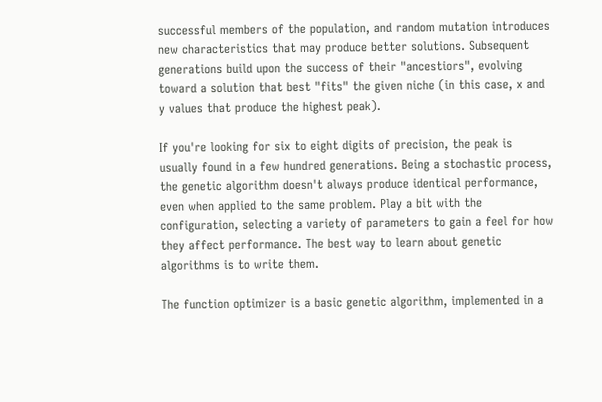successful members of the population, and random mutation introduces new characteristics that may produce better solutions. Subsequent generations build upon the success of their "ancestiors", evolving toward a solution that best "fits" the given niche (in this case, x and y values that produce the highest peak).

If you're looking for six to eight digits of precision, the peak is usually found in a few hundred generations. Being a stochastic process, the genetic algorithm doesn't always produce identical performance, even when applied to the same problem. Play a bit with the configuration, selecting a variety of parameters to gain a feel for how they affect performance. The best way to learn about genetic algorithms is to write them.

The function optimizer is a basic genetic algorithm, implemented in a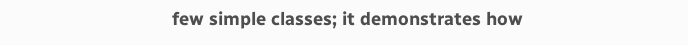few simple classes; it demonstrates how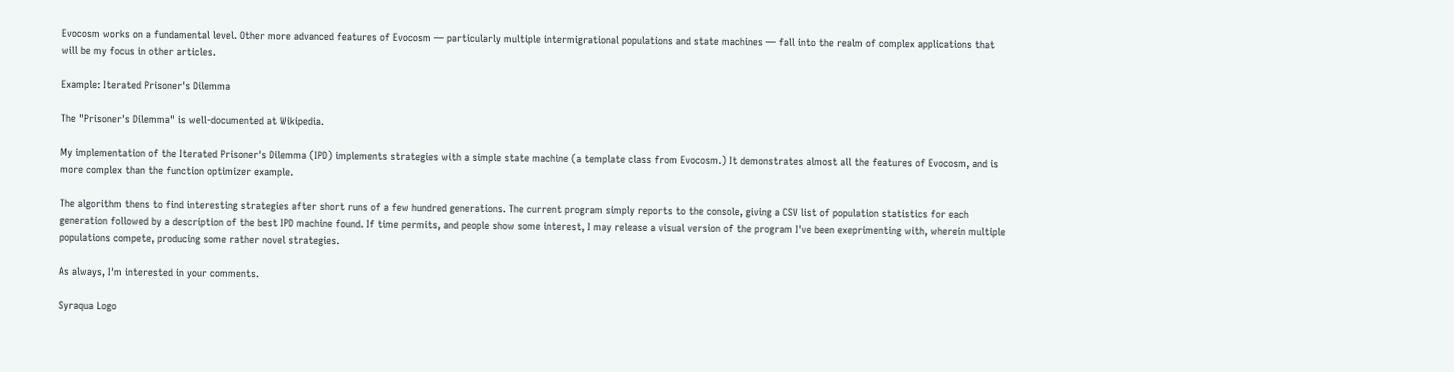Evocosm works on a fundamental level. Other more advanced features of Evocosm — particularly multiple intermigrational populations and state machines — fall into the realm of complex applications that will be my focus in other articles.

Example: Iterated Prisoner's Dilemma

The "Prisoner's Dilemma" is well-documented at Wikipedia.

My implementation of the Iterated Prisoner's Dilemma (IPD) implements strategies with a simple state machine (a template class from Evocosm.) It demonstrates almost all the features of Evocosm, and is more complex than the function optimizer example.

The algorithm thens to find interesting strategies after short runs of a few hundred generations. The current program simply reports to the console, giving a CSV list of population statistics for each generation followed by a description of the best IPD machine found. If time permits, and people show some interest, I may release a visual version of the program I've been exeprimenting with, wherein multiple populations compete, producing some rather novel strategies.

As always, I'm interested in your comments.

Syraqua Logo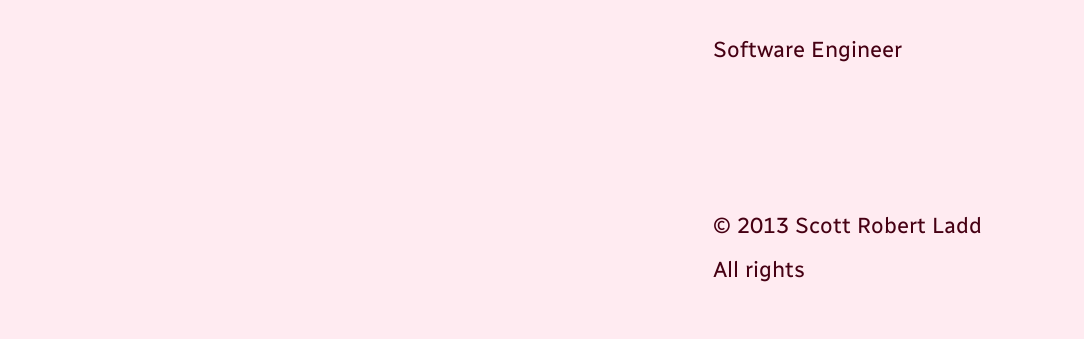Software Engineer



© 2013 Scott Robert Ladd
All rights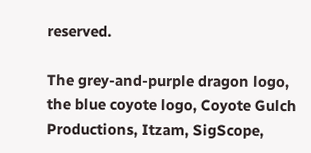reserved.

The grey-and-purple dragon logo, the blue coyote logo, Coyote Gulch Productions, Itzam, SigScope,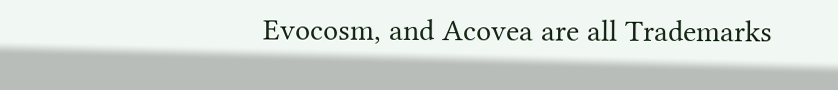Evocosm, and Acovea are all Trademarks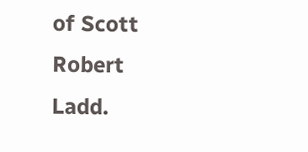of Scott Robert Ladd.